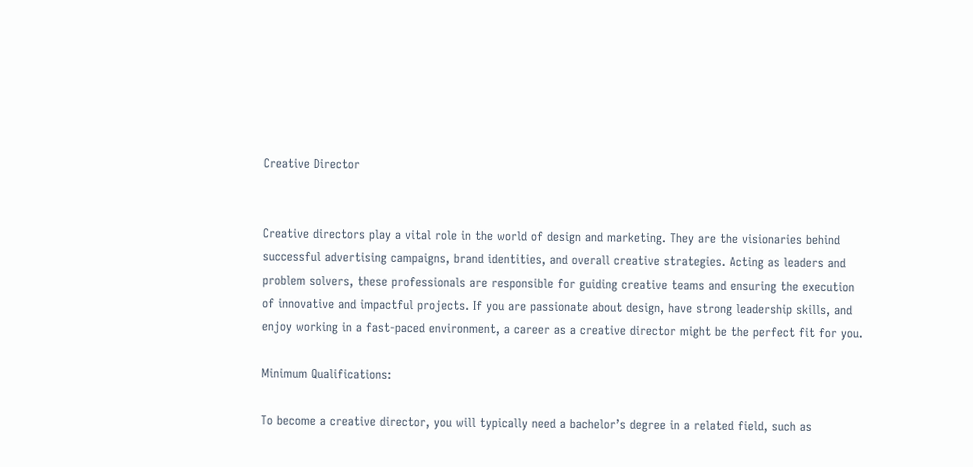Creative Director


Creative directors play a vital role in the world of design and marketing. They are the visionaries behind successful advertising campaigns, brand identities, and overall creative strategies. Acting as leaders and problem solvers, these professionals are responsible for guiding creative teams and ensuring the execution of innovative and impactful projects. If you are passionate about design, have strong leadership skills, and enjoy working in a fast-paced environment, a career as a creative director might be the perfect fit for you.

Minimum Qualifications:

To become a creative director, you will typically need a bachelor’s degree in a related field, such as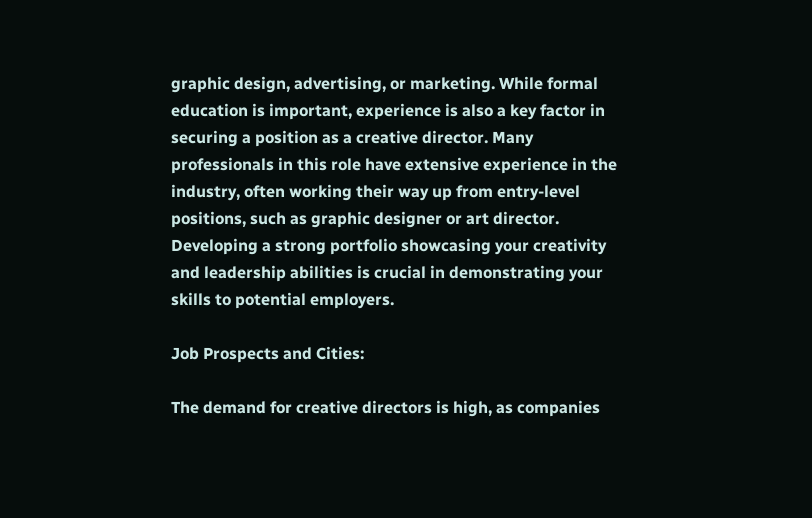graphic design, advertising, or marketing. While formal education is important, experience is also a key factor in securing a position as a creative director. Many professionals in this role have extensive experience in the industry, often working their way up from entry-level positions, such as graphic designer or art director. Developing a strong portfolio showcasing your creativity and leadership abilities is crucial in demonstrating your skills to potential employers.

Job Prospects and Cities:

The demand for creative directors is high, as companies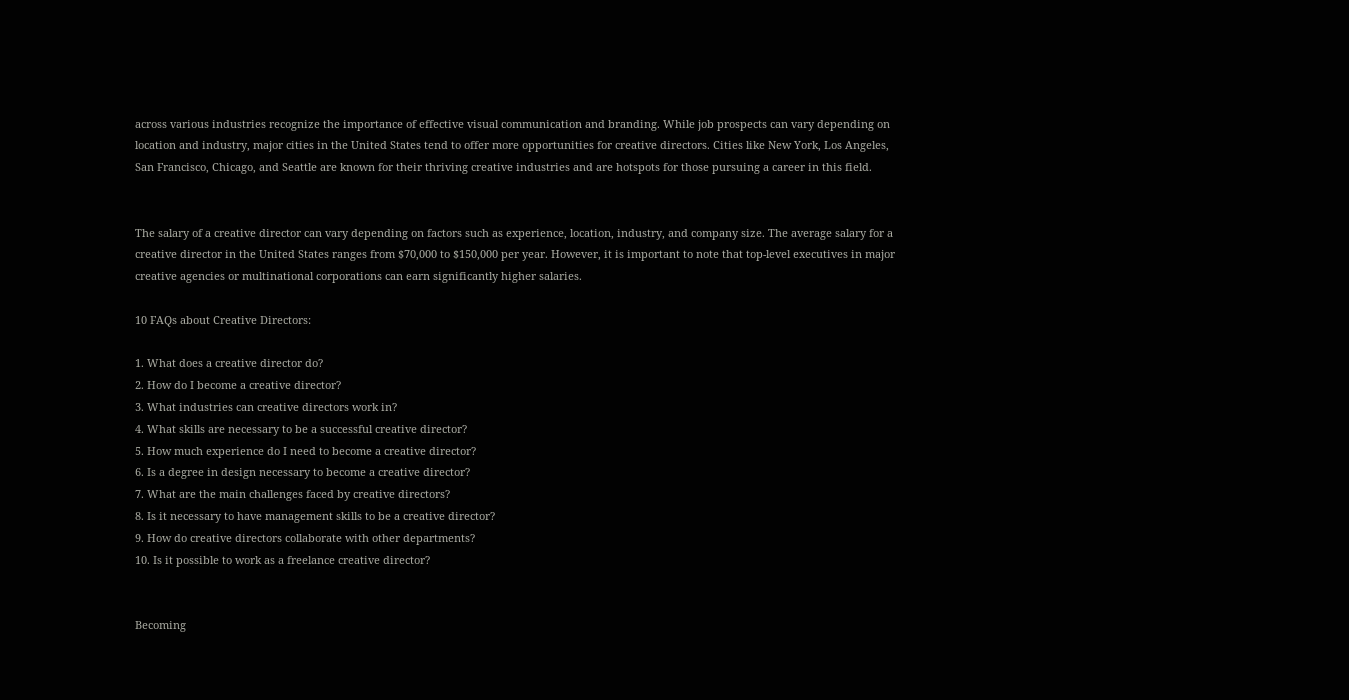across various industries recognize the importance of effective visual communication and branding. While job prospects can vary depending on location and industry, major cities in the United States tend to offer more opportunities for creative directors. Cities like New York, Los Angeles, San Francisco, Chicago, and Seattle are known for their thriving creative industries and are hotspots for those pursuing a career in this field.


The salary of a creative director can vary depending on factors such as experience, location, industry, and company size. The average salary for a creative director in the United States ranges from $70,000 to $150,000 per year. However, it is important to note that top-level executives in major creative agencies or multinational corporations can earn significantly higher salaries.

10 FAQs about Creative Directors:

1. What does a creative director do?
2. How do I become a creative director?
3. What industries can creative directors work in?
4. What skills are necessary to be a successful creative director?
5. How much experience do I need to become a creative director?
6. Is a degree in design necessary to become a creative director?
7. What are the main challenges faced by creative directors?
8. Is it necessary to have management skills to be a creative director?
9. How do creative directors collaborate with other departments?
10. Is it possible to work as a freelance creative director?


Becoming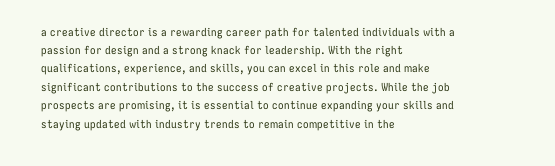a creative director is a rewarding career path for talented individuals with a passion for design and a strong knack for leadership. With the right qualifications, experience, and skills, you can excel in this role and make significant contributions to the success of creative projects. While the job prospects are promising, it is essential to continue expanding your skills and staying updated with industry trends to remain competitive in the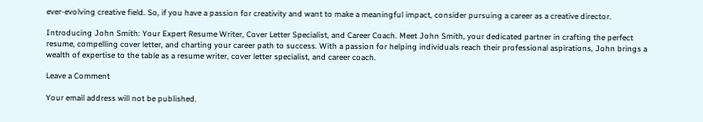ever-evolving creative field. So, if you have a passion for creativity and want to make a meaningful impact, consider pursuing a career as a creative director.

Introducing John Smith: Your Expert Resume Writer, Cover Letter Specialist, and Career Coach. Meet John Smith, your dedicated partner in crafting the perfect resume, compelling cover letter, and charting your career path to success. With a passion for helping individuals reach their professional aspirations, John brings a wealth of expertise to the table as a resume writer, cover letter specialist, and career coach.

Leave a Comment

Your email address will not be published.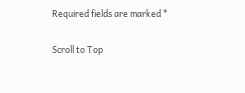Required fields are marked *

Scroll to Top